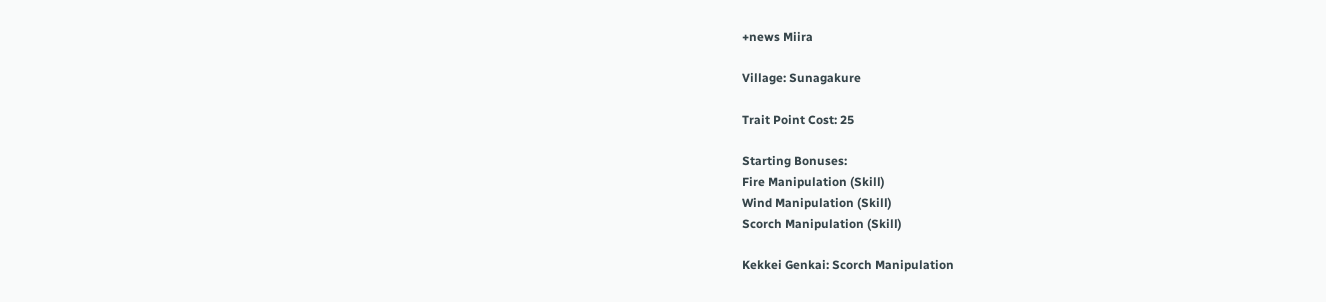+news Miira

Village: Sunagakure

Trait Point Cost: 25

Starting Bonuses:
Fire Manipulation (Skill)
Wind Manipulation (Skill)
Scorch Manipulation (Skill)

Kekkei Genkai: Scorch Manipulation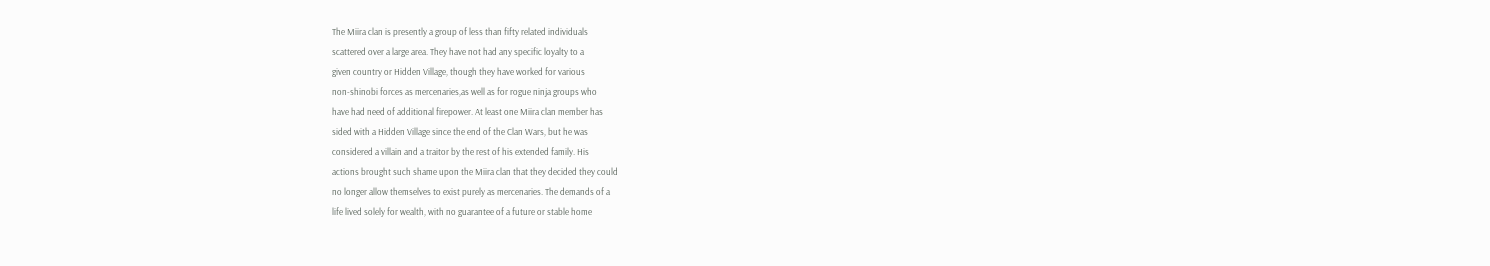The Miira clan is presently a group of less than fifty related individuals
scattered over a large area. They have not had any specific loyalty to a
given country or Hidden Village, though they have worked for various
non-shinobi forces as mercenaries,as well as for rogue ninja groups who
have had need of additional firepower. At least one Miira clan member has
sided with a Hidden Village since the end of the Clan Wars, but he was
considered a villain and a traitor by the rest of his extended family. His
actions brought such shame upon the Miira clan that they decided they could
no longer allow themselves to exist purely as mercenaries. The demands of a
life lived solely for wealth, with no guarantee of a future or stable home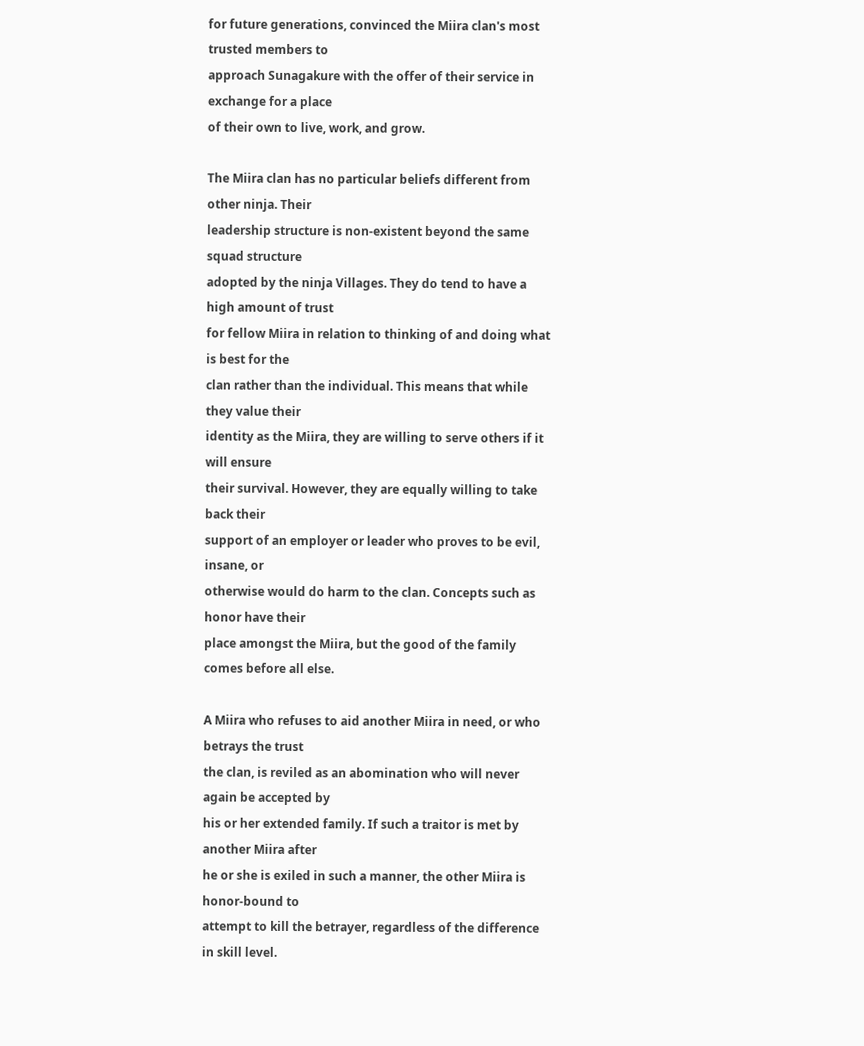for future generations, convinced the Miira clan's most trusted members to
approach Sunagakure with the offer of their service in exchange for a place
of their own to live, work, and grow.

The Miira clan has no particular beliefs different from other ninja. Their
leadership structure is non-existent beyond the same squad structure
adopted by the ninja Villages. They do tend to have a high amount of trust
for fellow Miira in relation to thinking of and doing what is best for the
clan rather than the individual. This means that while they value their
identity as the Miira, they are willing to serve others if it will ensure
their survival. However, they are equally willing to take back their
support of an employer or leader who proves to be evil, insane, or
otherwise would do harm to the clan. Concepts such as honor have their
place amongst the Miira, but the good of the family comes before all else.

A Miira who refuses to aid another Miira in need, or who betrays the trust
the clan, is reviled as an abomination who will never again be accepted by
his or her extended family. If such a traitor is met by another Miira after
he or she is exiled in such a manner, the other Miira is honor-bound to
attempt to kill the betrayer, regardless of the difference in skill level.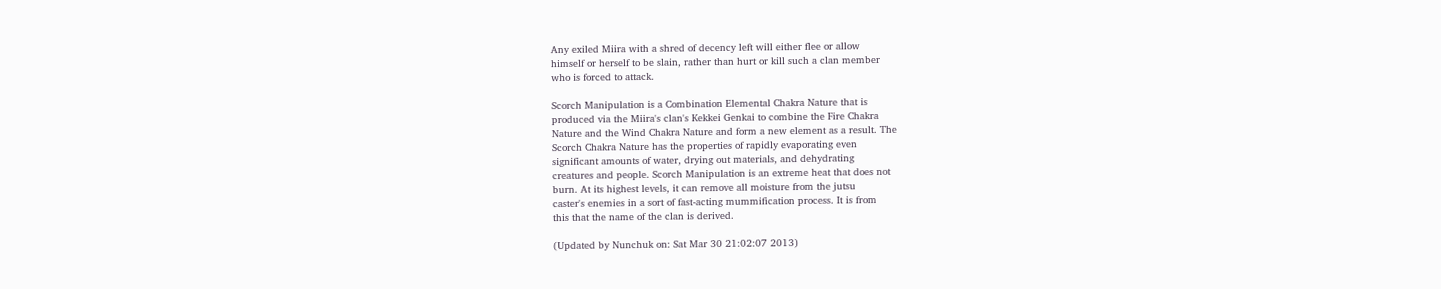Any exiled Miira with a shred of decency left will either flee or allow
himself or herself to be slain, rather than hurt or kill such a clan member
who is forced to attack.

Scorch Manipulation is a Combination Elemental Chakra Nature that is
produced via the Miira's clan's Kekkei Genkai to combine the Fire Chakra
Nature and the Wind Chakra Nature and form a new element as a result. The
Scorch Chakra Nature has the properties of rapidly evaporating even
significant amounts of water, drying out materials, and dehydrating
creatures and people. Scorch Manipulation is an extreme heat that does not
burn. At its highest levels, it can remove all moisture from the jutsu
caster's enemies in a sort of fast-acting mummification process. It is from
this that the name of the clan is derived.

(Updated by Nunchuk on: Sat Mar 30 21:02:07 2013)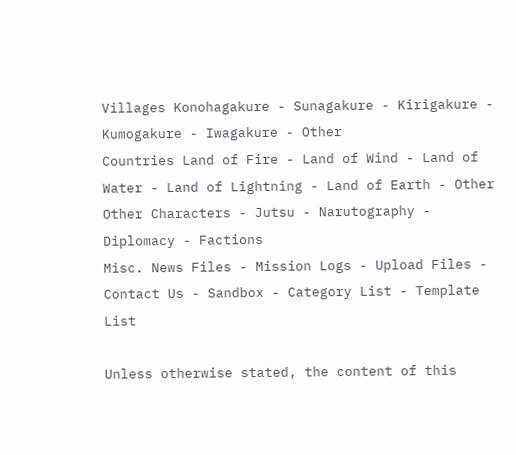Villages Konohagakure - Sunagakure - Kirigakure - Kumogakure - Iwagakure - Other
Countries Land of Fire - Land of Wind - Land of Water - Land of Lightning - Land of Earth - Other
Other Characters - Jutsu - Narutography - Diplomacy - Factions
Misc. News Files - Mission Logs - Upload Files - Contact Us - Sandbox - Category List - Template List

Unless otherwise stated, the content of this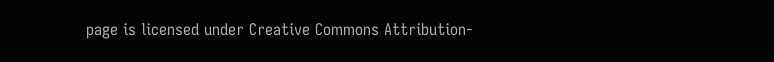page is licensed under Creative Commons Attribution-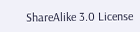ShareAlike 3.0 License